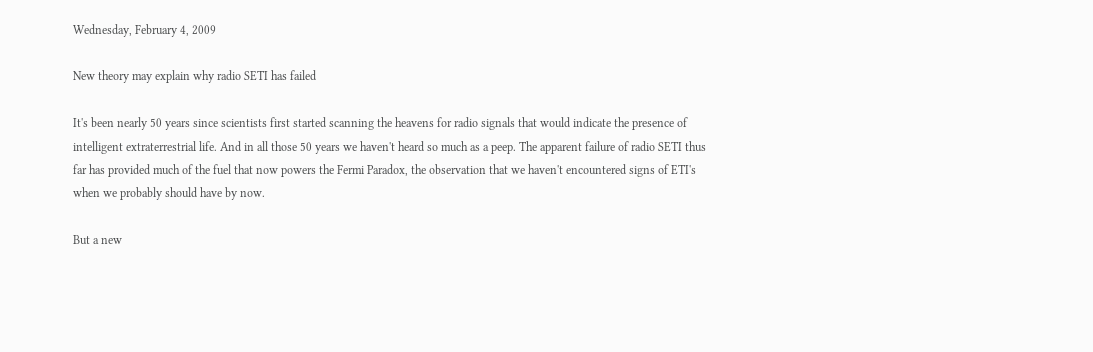Wednesday, February 4, 2009

New theory may explain why radio SETI has failed

It's been nearly 50 years since scientists first started scanning the heavens for radio signals that would indicate the presence of intelligent extraterrestrial life. And in all those 50 years we haven't heard so much as a peep. The apparent failure of radio SETI thus far has provided much of the fuel that now powers the Fermi Paradox, the observation that we haven't encountered signs of ETI's when we probably should have by now.

But a new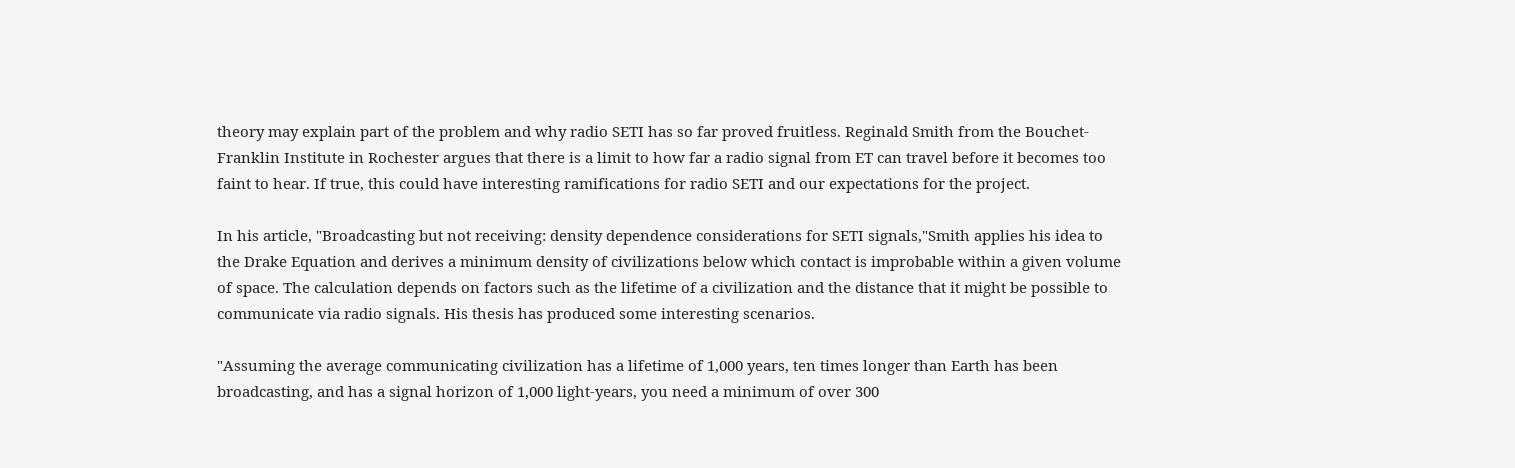theory may explain part of the problem and why radio SETI has so far proved fruitless. Reginald Smith from the Bouchet-Franklin Institute in Rochester argues that there is a limit to how far a radio signal from ET can travel before it becomes too faint to hear. If true, this could have interesting ramifications for radio SETI and our expectations for the project.

In his article, "Broadcasting but not receiving: density dependence considerations for SETI signals,"Smith applies his idea to the Drake Equation and derives a minimum density of civilizations below which contact is improbable within a given volume of space. The calculation depends on factors such as the lifetime of a civilization and the distance that it might be possible to communicate via radio signals. His thesis has produced some interesting scenarios.

"Assuming the average communicating civilization has a lifetime of 1,000 years, ten times longer than Earth has been broadcasting, and has a signal horizon of 1,000 light-years, you need a minimum of over 300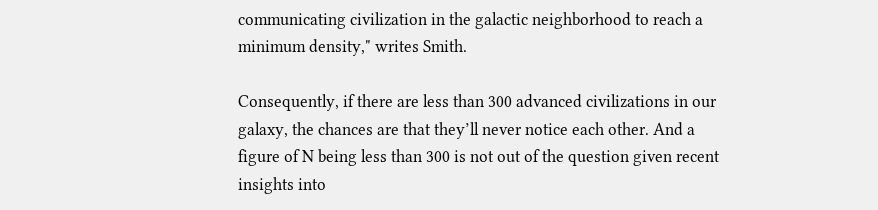communicating civilization in the galactic neighborhood to reach a minimum density," writes Smith.

Consequently, if there are less than 300 advanced civilizations in our galaxy, the chances are that they’ll never notice each other. And a figure of N being less than 300 is not out of the question given recent insights into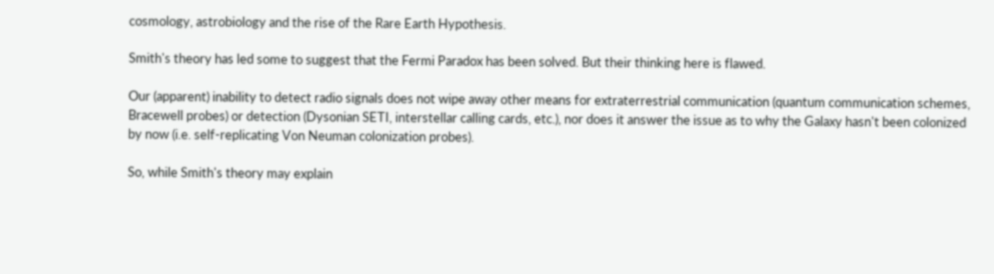cosmology, astrobiology and the rise of the Rare Earth Hypothesis.

Smith's theory has led some to suggest that the Fermi Paradox has been solved. But their thinking here is flawed.

Our (apparent) inability to detect radio signals does not wipe away other means for extraterrestrial communication (quantum communication schemes, Bracewell probes) or detection (Dysonian SETI, interstellar calling cards, etc.), nor does it answer the issue as to why the Galaxy hasn't been colonized by now (i.e. self-replicating Von Neuman colonization probes).

So, while Smith's theory may explain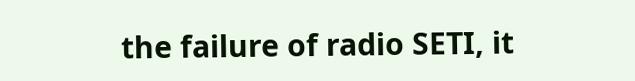the failure of radio SETI, it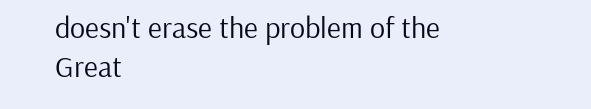doesn't erase the problem of the Great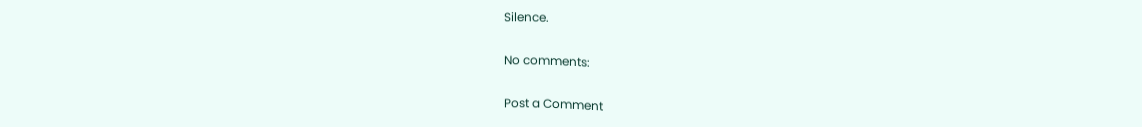Silence.

No comments:

Post a Comment